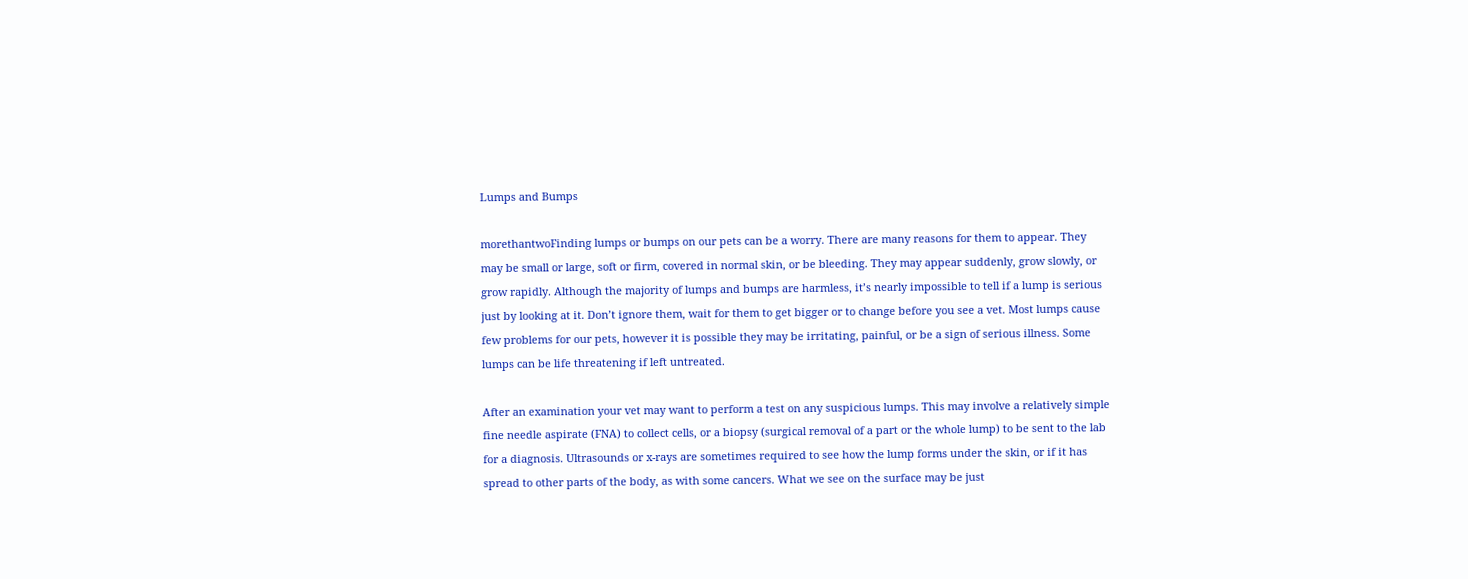Lumps and Bumps

morethantwoFinding lumps or bumps on our pets can be a worry. There are many reasons for them to appear. They may be small or large, soft or firm, covered in normal skin, or be bleeding. They may appear suddenly, grow slowly, or grow rapidly. Although the majority of lumps and bumps are harmless, it’s nearly impossible to tell if a lump is serious just by looking at it. Don’t ignore them, wait for them to get bigger or to change before you see a vet. Most lumps cause few problems for our pets, however it is possible they may be irritating, painful, or be a sign of serious illness. Some lumps can be life threatening if left untreated.

After an examination your vet may want to perform a test on any suspicious lumps. This may involve a relatively simple fine needle aspirate (FNA) to collect cells, or a biopsy (surgical removal of a part or the whole lump) to be sent to the lab for a diagnosis. Ultrasounds or x-rays are sometimes required to see how the lump forms under the skin, or if it has spread to other parts of the body, as with some cancers. What we see on the surface may be just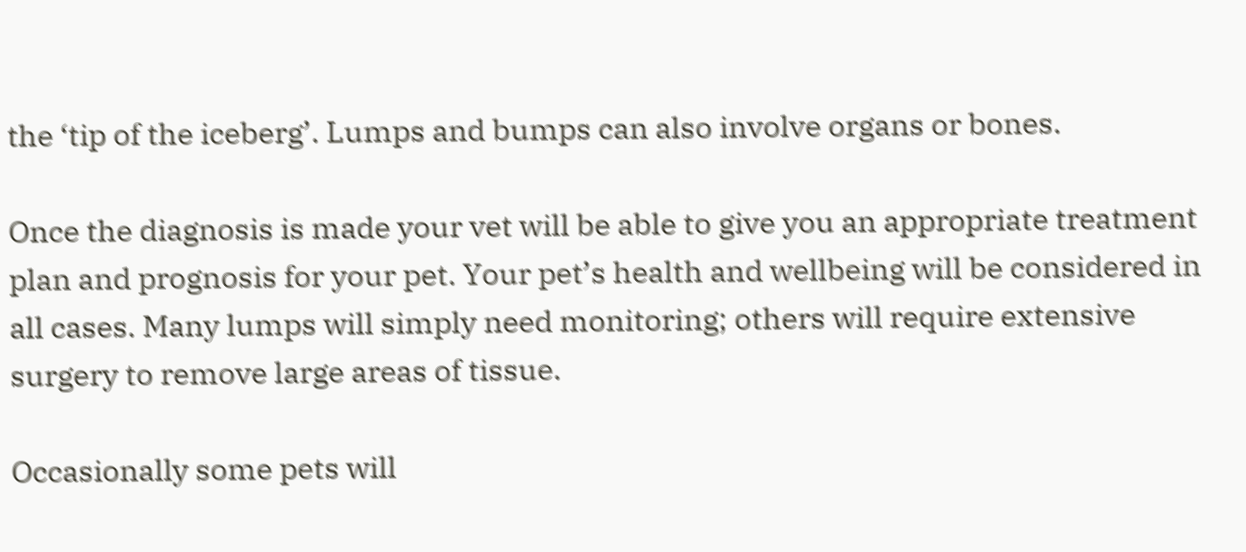the ‘tip of the iceberg’. Lumps and bumps can also involve organs or bones.

Once the diagnosis is made your vet will be able to give you an appropriate treatment plan and prognosis for your pet. Your pet’s health and wellbeing will be considered in all cases. Many lumps will simply need monitoring; others will require extensive surgery to remove large areas of tissue.

Occasionally some pets will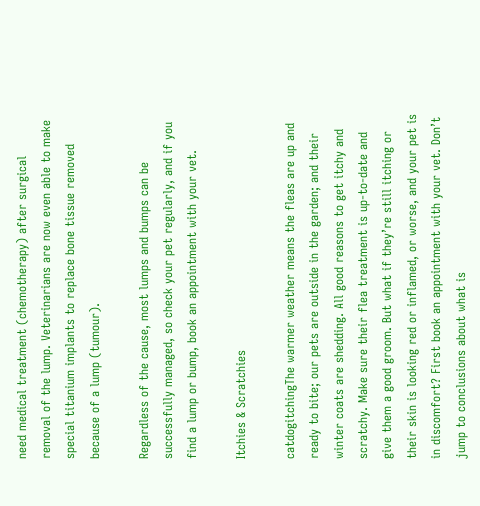need medical treatment (chemotherapy) after surgical removal of the lump. Veterinarians are now even able to make special titanium implants to replace bone tissue removed because of a lump (tumour).

Regardless of the cause, most lumps and bumps can be successfully managed, so check your pet regularly, and if you find a lump or bump, book an appointment with your vet.

Itchies & Scratchies

catdogitchingThe warmer weather means the fleas are up and ready to bite; our pets are outside in the garden; and their winter coats are shedding. All good reasons to get itchy and scratchy. Make sure their flea treatment is up-to-date and give them a good groom. But what if they’re still itching or their skin is looking red or inflamed, or worse, and your pet is in discomfort? First book an appointment with your vet. Don’t jump to conclusions about what is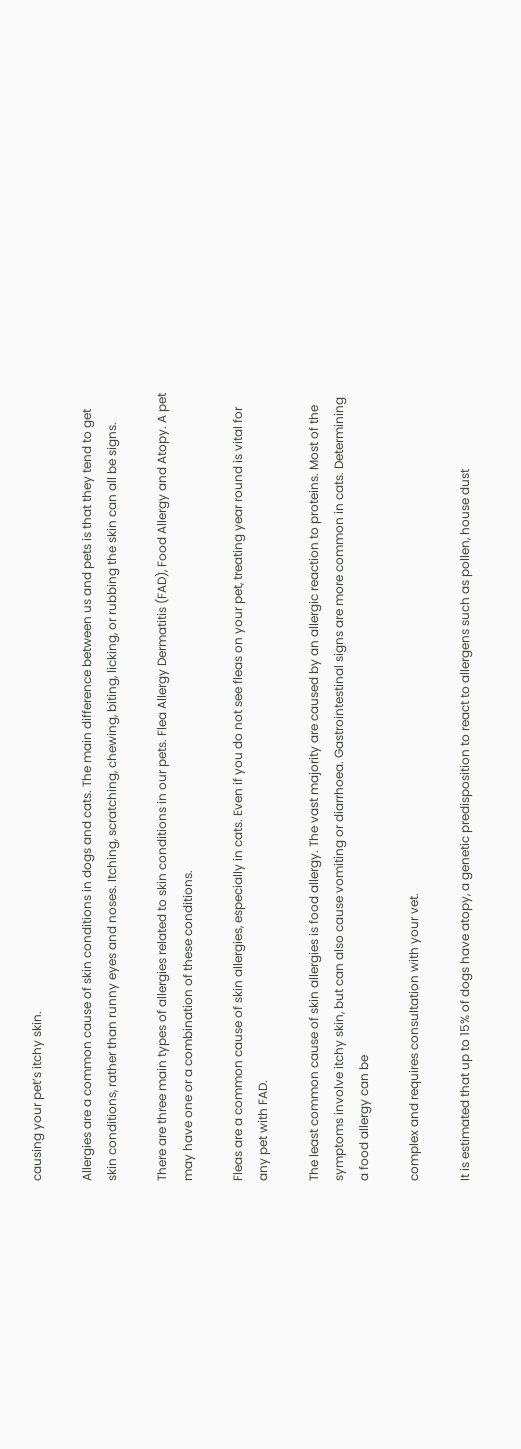causing your pet’s itchy skin.

Allergies are a common cause of skin conditions in dogs and cats. The main difference between us and pets is that they tend to get skin conditions, rather than runny eyes and noses. Itching, scratching, chewing, biting, licking, or rubbing the skin can all be signs.

There are three main types of allergies related to skin conditions in our pets. Flea Allergy Dermatitis (FAD), Food Allergy and Atopy. A pet may have one or a combination of these conditions.

Fleas are a common cause of skin allergies, especially in cats. Even if you do not see fleas on your pet, treating year round is vital for any pet with FAD.

The least common cause of skin allergies is food allergy. The vast majority are caused by an allergic reaction to proteins. Most of the symptoms involve itchy skin, but can also cause vomiting or diarrhoea. Gastrointestinal signs are more common in cats. Determining a food allergy can be

complex and requires consultation with your vet.

It is estimated that up to 15% of dogs have atopy, a genetic predisposition to react to allergens such as pollen, house dust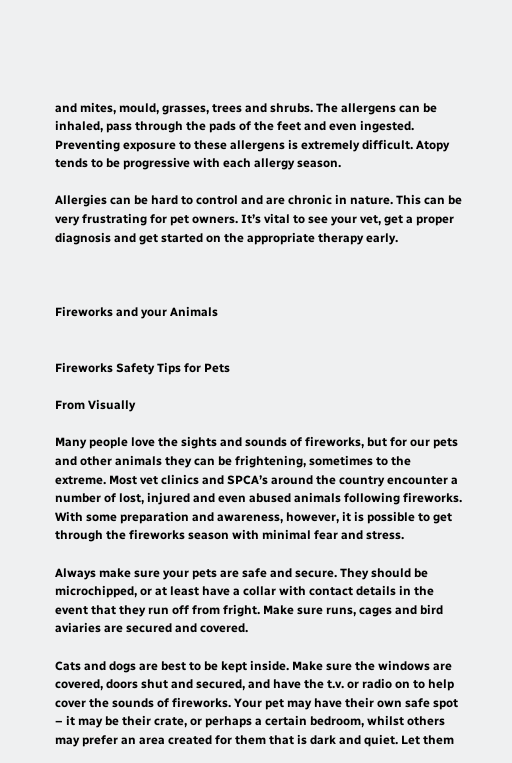and mites, mould, grasses, trees and shrubs. The allergens can be inhaled, pass through the pads of the feet and even ingested. Preventing exposure to these allergens is extremely difficult. Atopy tends to be progressive with each allergy season.

Allergies can be hard to control and are chronic in nature. This can be very frustrating for pet owners. It’s vital to see your vet, get a proper diagnosis and get started on the appropriate therapy early.



Fireworks and your Animals


Fireworks Safety Tips for Pets

From Visually

Many people love the sights and sounds of fireworks, but for our pets and other animals they can be frightening, sometimes to the extreme. Most vet clinics and SPCA’s around the country encounter a number of lost, injured and even abused animals following fireworks. With some preparation and awareness, however, it is possible to get through the fireworks season with minimal fear and stress.

Always make sure your pets are safe and secure. They should be microchipped, or at least have a collar with contact details in the event that they run off from fright. Make sure runs, cages and bird aviaries are secured and covered.

Cats and dogs are best to be kept inside. Make sure the windows are covered, doors shut and secured, and have the t.v. or radio on to help cover the sounds of fireworks. Your pet may have their own safe spot – it may be their crate, or perhaps a certain bedroom, whilst others may prefer an area created for them that is dark and quiet. Let them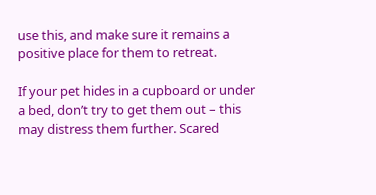use this, and make sure it remains a positive place for them to retreat.

If your pet hides in a cupboard or under a bed, don’t try to get them out – this may distress them further. Scared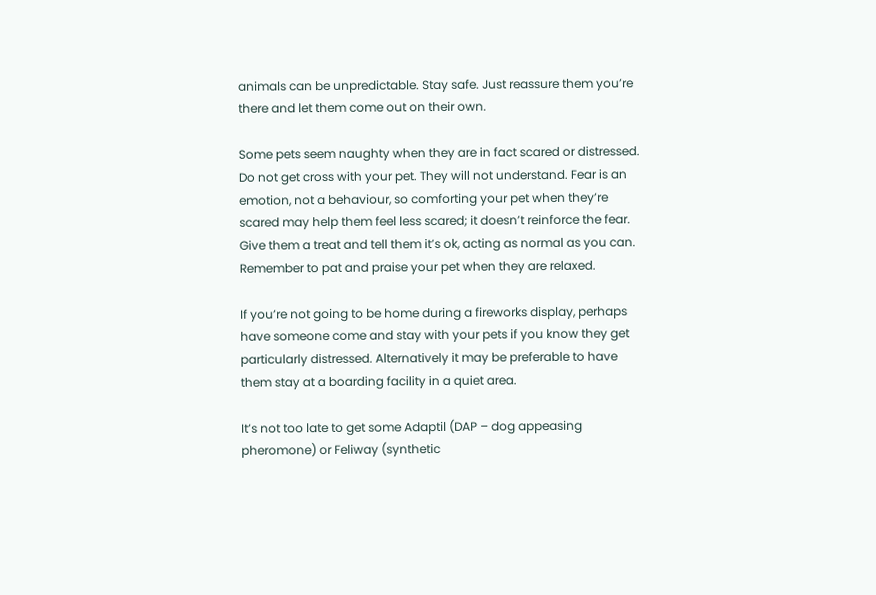animals can be unpredictable. Stay safe. Just reassure them you’re there and let them come out on their own.

Some pets seem naughty when they are in fact scared or distressed. Do not get cross with your pet. They will not understand. Fear is an emotion, not a behaviour, so comforting your pet when they’re scared may help them feel less scared; it doesn’t reinforce the fear. Give them a treat and tell them it’s ok, acting as normal as you can. Remember to pat and praise your pet when they are relaxed.

If you’re not going to be home during a fireworks display, perhaps have someone come and stay with your pets if you know they get particularly distressed. Alternatively it may be preferable to have them stay at a boarding facility in a quiet area.

It’s not too late to get some Adaptil (DAP – dog appeasing pheromone) or Feliway (synthetic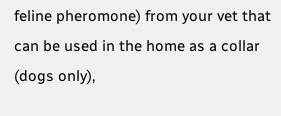feline pheromone) from your vet that can be used in the home as a collar (dogs only),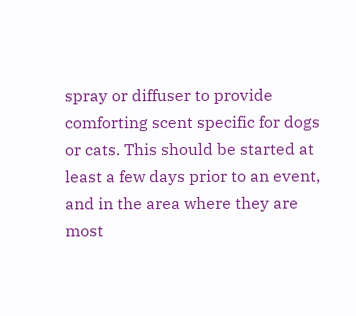spray or diffuser to provide comforting scent specific for dogs or cats. This should be started at least a few days prior to an event, and in the area where they are most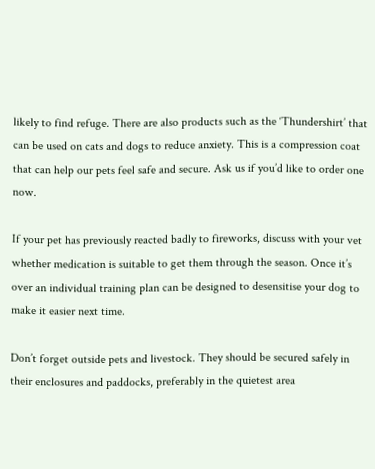likely to find refuge. There are also products such as the ‘Thundershirt’ that can be used on cats and dogs to reduce anxiety. This is a compression coat that can help our pets feel safe and secure. Ask us if you’d like to order one now.

If your pet has previously reacted badly to fireworks, discuss with your vet whether medication is suitable to get them through the season. Once it’s over an individual training plan can be designed to desensitise your dog to make it easier next time.

Don’t forget outside pets and livestock. They should be secured safely in their enclosures and paddocks, preferably in the quietest area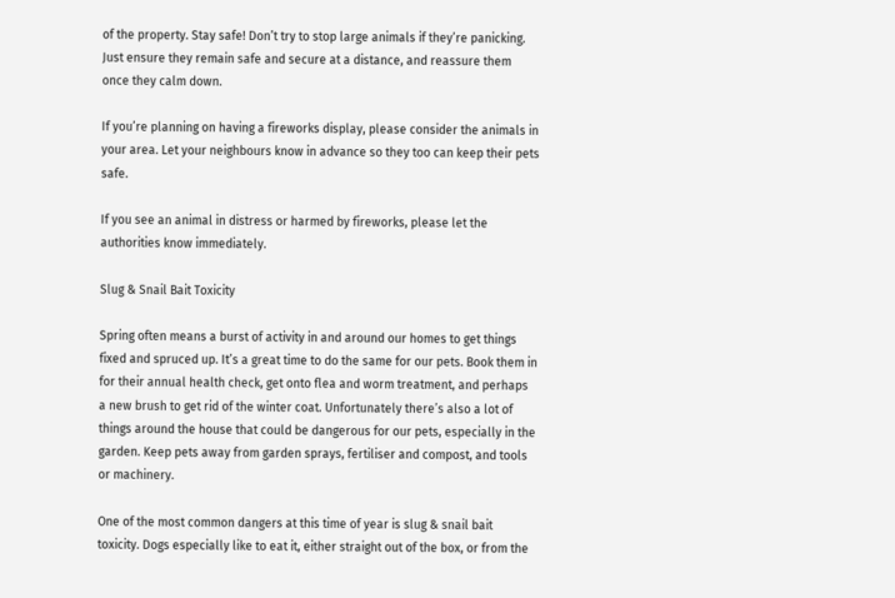of the property. Stay safe! Don’t try to stop large animals if they’re panicking. Just ensure they remain safe and secure at a distance, and reassure them once they calm down.

If you’re planning on having a fireworks display, please consider the animals in your area. Let your neighbours know in advance so they too can keep their pets safe.

If you see an animal in distress or harmed by fireworks, please let the authorities know immediately.

Slug & Snail Bait Toxicity

Spring often means a burst of activity in and around our homes to get things fixed and spruced up. It’s a great time to do the same for our pets. Book them in for their annual health check, get onto flea and worm treatment, and perhaps a new brush to get rid of the winter coat. Unfortunately there’s also a lot of things around the house that could be dangerous for our pets, especially in the garden. Keep pets away from garden sprays, fertiliser and compost, and tools or machinery.

One of the most common dangers at this time of year is slug & snail bait toxicity. Dogs especially like to eat it, either straight out of the box, or from the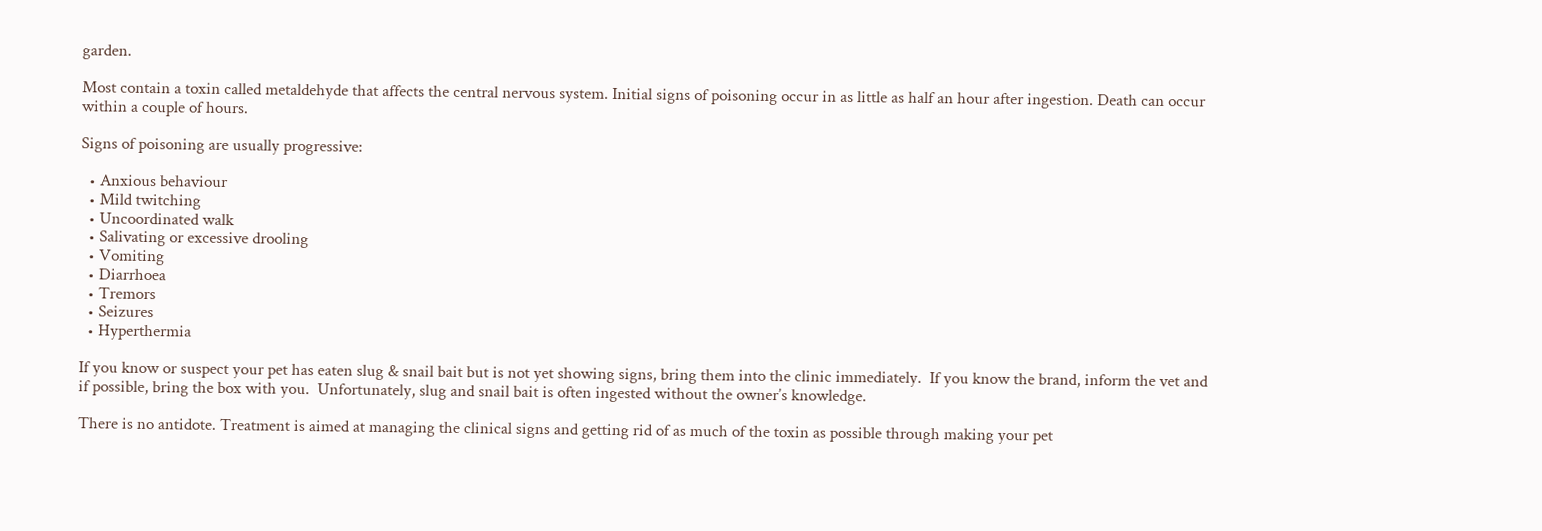garden.

Most contain a toxin called metaldehyde that affects the central nervous system. Initial signs of poisoning occur in as little as half an hour after ingestion. Death can occur within a couple of hours.

Signs of poisoning are usually progressive:

  • Anxious behaviour
  • Mild twitching
  • Uncoordinated walk
  • Salivating or excessive drooling
  • Vomiting
  • Diarrhoea
  • Tremors
  • Seizures
  • Hyperthermia

If you know or suspect your pet has eaten slug & snail bait but is not yet showing signs, bring them into the clinic immediately.  If you know the brand, inform the vet and if possible, bring the box with you.  Unfortunately, slug and snail bait is often ingested without the owner’s knowledge.

There is no antidote. Treatment is aimed at managing the clinical signs and getting rid of as much of the toxin as possible through making your pet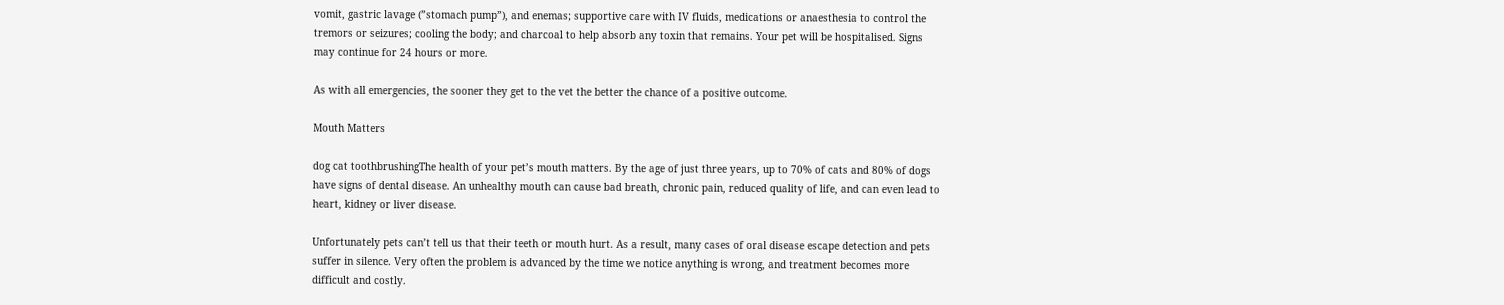vomit, gastric lavage (”stomach pump”), and enemas; supportive care with IV fluids, medications or anaesthesia to control the tremors or seizures; cooling the body; and charcoal to help absorb any toxin that remains. Your pet will be hospitalised. Signs may continue for 24 hours or more.

As with all emergencies, the sooner they get to the vet the better the chance of a positive outcome.

Mouth Matters

dog cat toothbrushingThe health of your pet’s mouth matters. By the age of just three years, up to 70% of cats and 80% of dogs have signs of dental disease. An unhealthy mouth can cause bad breath, chronic pain, reduced quality of life, and can even lead to heart, kidney or liver disease.

Unfortunately pets can’t tell us that their teeth or mouth hurt. As a result, many cases of oral disease escape detection and pets suffer in silence. Very often the problem is advanced by the time we notice anything is wrong, and treatment becomes more difficult and costly.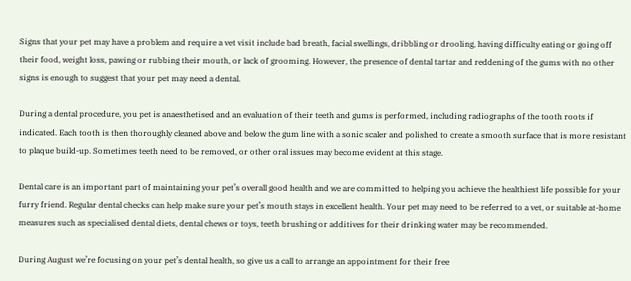Signs that your pet may have a problem and require a vet visit include bad breath, facial swellings, dribbling or drooling, having difficulty eating or going off their food, weight loss, pawing or rubbing their mouth, or lack of grooming. However, the presence of dental tartar and reddening of the gums with no other signs is enough to suggest that your pet may need a dental.

During a dental procedure, you pet is anaesthetised and an evaluation of their teeth and gums is performed, including radiographs of the tooth roots if indicated. Each tooth is then thoroughly cleaned above and below the gum line with a sonic scaler and polished to create a smooth surface that is more resistant to plaque build-up. Sometimes teeth need to be removed, or other oral issues may become evident at this stage.

Dental care is an important part of maintaining your pet’s overall good health and we are committed to helping you achieve the healthiest life possible for your furry friend. Regular dental checks can help make sure your pet’s mouth stays in excellent health. Your pet may need to be referred to a vet, or suitable at-home measures such as specialised dental diets, dental chews or toys, teeth brushing or additives for their drinking water may be recommended.

During August we’re focusing on your pet’s dental health, so give us a call to arrange an appointment for their free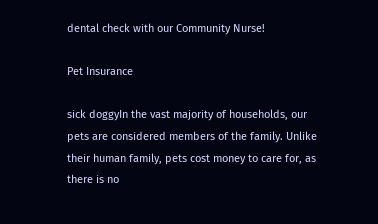dental check with our Community Nurse!

Pet Insurance

sick doggyIn the vast majority of households, our pets are considered members of the family. Unlike their human family, pets cost money to care for, as there is no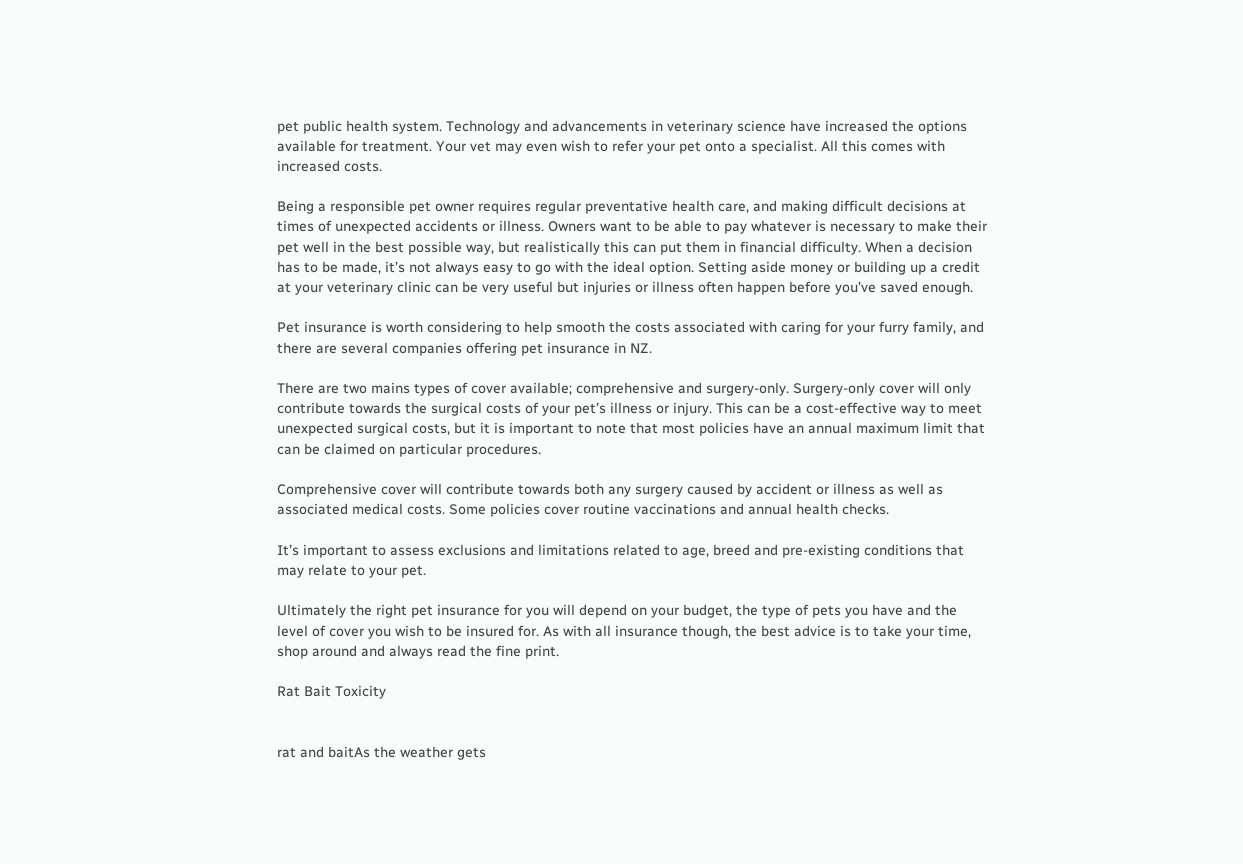pet public health system. Technology and advancements in veterinary science have increased the options available for treatment. Your vet may even wish to refer your pet onto a specialist. All this comes with increased costs.

Being a responsible pet owner requires regular preventative health care, and making difficult decisions at times of unexpected accidents or illness. Owners want to be able to pay whatever is necessary to make their pet well in the best possible way, but realistically this can put them in financial difficulty. When a decision has to be made, it’s not always easy to go with the ideal option. Setting aside money or building up a credit at your veterinary clinic can be very useful but injuries or illness often happen before you’ve saved enough.

Pet insurance is worth considering to help smooth the costs associated with caring for your furry family, and there are several companies offering pet insurance in NZ.

There are two mains types of cover available; comprehensive and surgery-only. Surgery-only cover will only contribute towards the surgical costs of your pet’s illness or injury. This can be a cost-effective way to meet unexpected surgical costs, but it is important to note that most policies have an annual maximum limit that can be claimed on particular procedures.

Comprehensive cover will contribute towards both any surgery caused by accident or illness as well as associated medical costs. Some policies cover routine vaccinations and annual health checks.

It’s important to assess exclusions and limitations related to age, breed and pre-existing conditions that may relate to your pet.

Ultimately the right pet insurance for you will depend on your budget, the type of pets you have and the level of cover you wish to be insured for. As with all insurance though, the best advice is to take your time, shop around and always read the fine print.

Rat Bait Toxicity


rat and baitAs the weather gets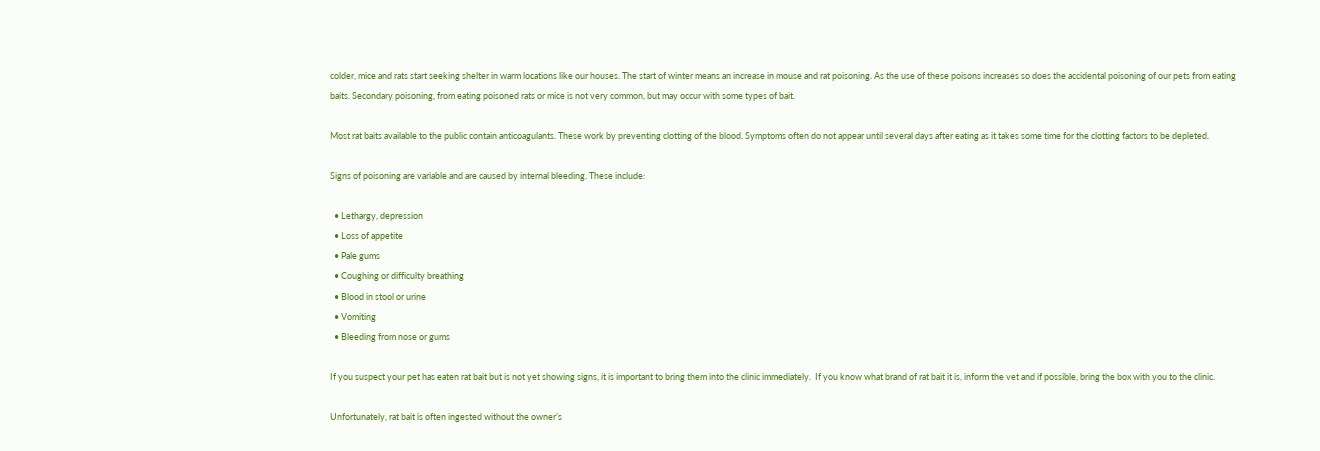colder, mice and rats start seeking shelter in warm locations like our houses. The start of winter means an increase in mouse and rat poisoning. As the use of these poisons increases so does the accidental poisoning of our pets from eating baits. Secondary poisoning, from eating poisoned rats or mice is not very common, but may occur with some types of bait.

Most rat baits available to the public contain anticoagulants. These work by preventing clotting of the blood. Symptoms often do not appear until several days after eating as it takes some time for the clotting factors to be depleted.

Signs of poisoning are variable and are caused by internal bleeding. These include:

  • Lethargy, depression
  • Loss of appetite
  • Pale gums
  • Coughing or difficulty breathing
  • Blood in stool or urine
  • Vomiting
  • Bleeding from nose or gums

If you suspect your pet has eaten rat bait but is not yet showing signs, it is important to bring them into the clinic immediately.  If you know what brand of rat bait it is, inform the vet and if possible, bring the box with you to the clinic.

Unfortunately, rat bait is often ingested without the owner’s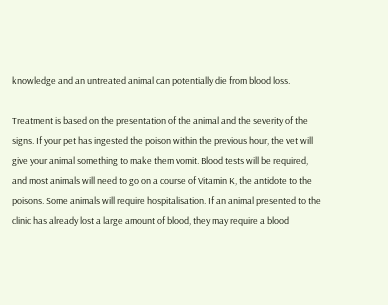knowledge and an untreated animal can potentially die from blood loss.

Treatment is based on the presentation of the animal and the severity of the signs. If your pet has ingested the poison within the previous hour, the vet will give your animal something to make them vomit. Blood tests will be required, and most animals will need to go on a course of Vitamin K, the antidote to the poisons. Some animals will require hospitalisation. If an animal presented to the clinic has already lost a large amount of blood, they may require a blood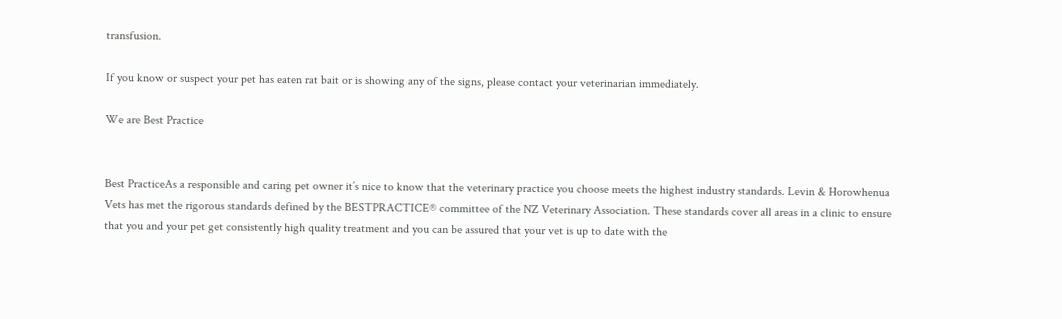transfusion.

If you know or suspect your pet has eaten rat bait or is showing any of the signs, please contact your veterinarian immediately.

We are Best Practice


Best PracticeAs a responsible and caring pet owner it’s nice to know that the veterinary practice you choose meets the highest industry standards. Levin & Horowhenua Vets has met the rigorous standards defined by the BESTPRACTICE® committee of the NZ Veterinary Association. These standards cover all areas in a clinic to ensure that you and your pet get consistently high quality treatment and you can be assured that your vet is up to date with the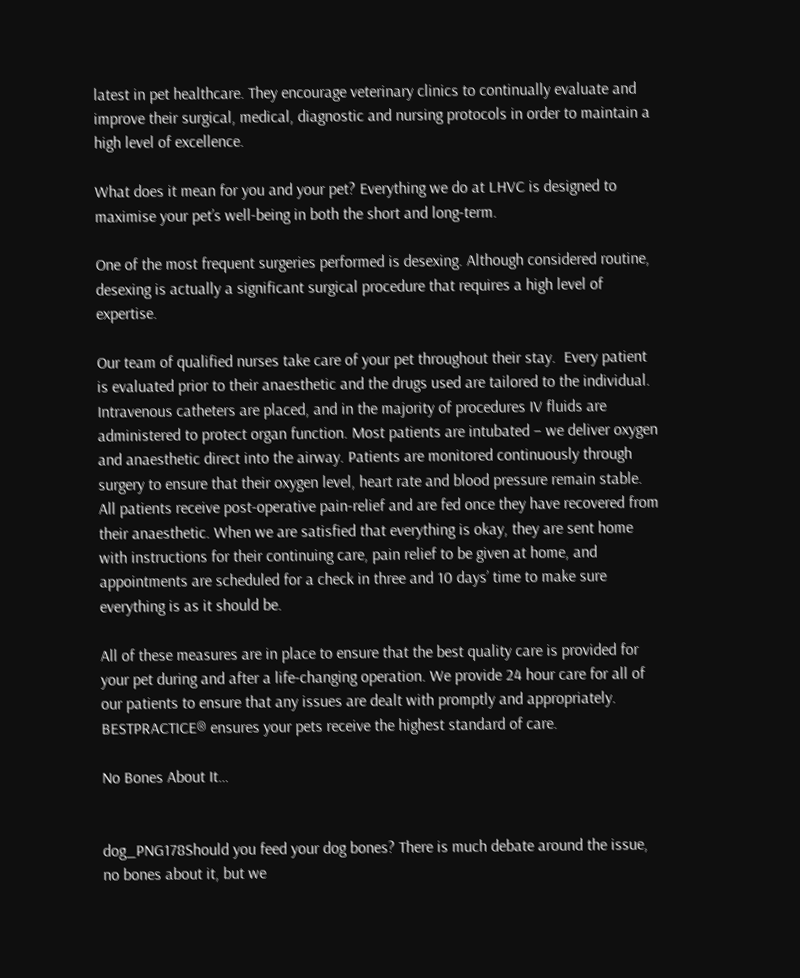latest in pet healthcare. They encourage veterinary clinics to continually evaluate and improve their surgical, medical, diagnostic and nursing protocols in order to maintain a high level of excellence.

What does it mean for you and your pet? Everything we do at LHVC is designed to maximise your pet’s well-being in both the short and long-term.

One of the most frequent surgeries performed is desexing. Although considered routine, desexing is actually a significant surgical procedure that requires a high level of expertise.

Our team of qualified nurses take care of your pet throughout their stay.  Every patient is evaluated prior to their anaesthetic and the drugs used are tailored to the individual. Intravenous catheters are placed, and in the majority of procedures IV fluids are administered to protect organ function. Most patients are intubated – we deliver oxygen and anaesthetic direct into the airway. Patients are monitored continuously through surgery to ensure that their oxygen level, heart rate and blood pressure remain stable. All patients receive post-operative pain-relief and are fed once they have recovered from their anaesthetic. When we are satisfied that everything is okay, they are sent home with instructions for their continuing care, pain relief to be given at home, and appointments are scheduled for a check in three and 10 days’ time to make sure everything is as it should be.

All of these measures are in place to ensure that the best quality care is provided for your pet during and after a life-changing operation. We provide 24 hour care for all of our patients to ensure that any issues are dealt with promptly and appropriately. BESTPRACTICE® ensures your pets receive the highest standard of care.

No Bones About It…


dog_PNG178Should you feed your dog bones? There is much debate around the issue, no bones about it, but we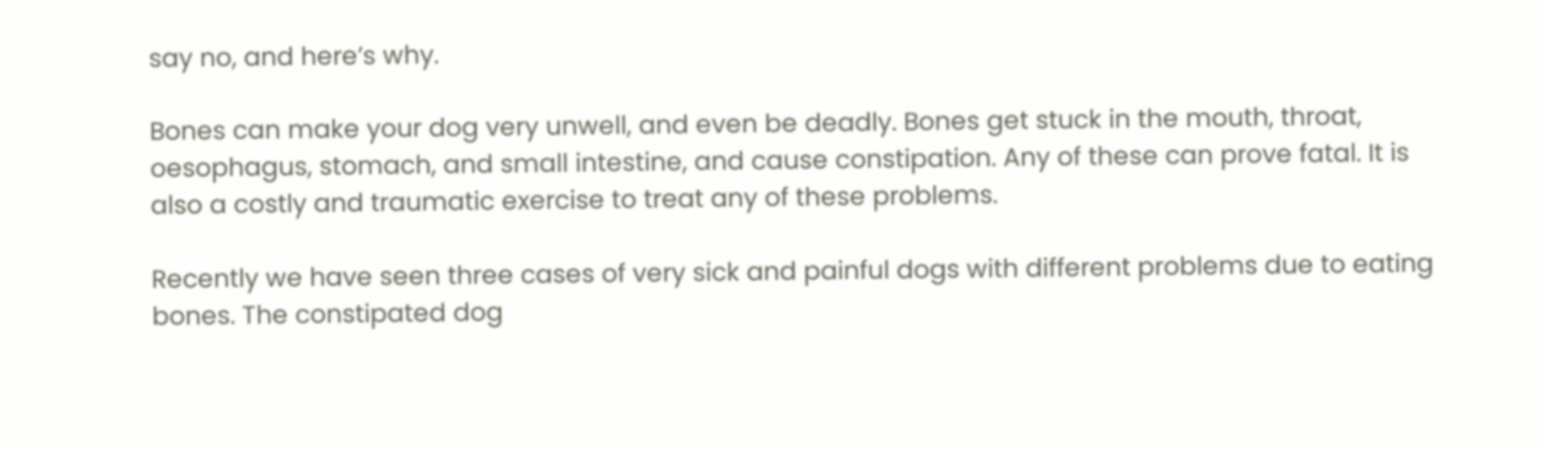say no, and here’s why.

Bones can make your dog very unwell, and even be deadly. Bones get stuck in the mouth, throat, oesophagus, stomach, and small intestine, and cause constipation. Any of these can prove fatal. It is also a costly and traumatic exercise to treat any of these problems.

Recently we have seen three cases of very sick and painful dogs with different problems due to eating bones. The constipated dog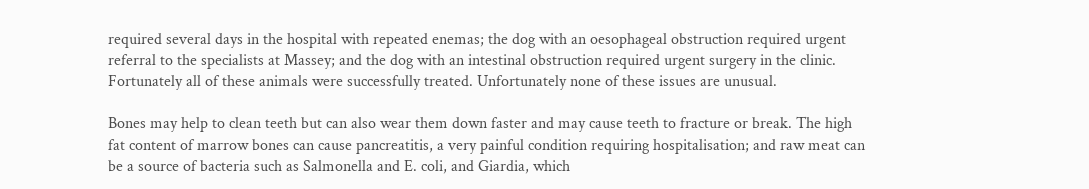required several days in the hospital with repeated enemas; the dog with an oesophageal obstruction required urgent referral to the specialists at Massey; and the dog with an intestinal obstruction required urgent surgery in the clinic. Fortunately all of these animals were successfully treated. Unfortunately none of these issues are unusual.

Bones may help to clean teeth but can also wear them down faster and may cause teeth to fracture or break. The high fat content of marrow bones can cause pancreatitis, a very painful condition requiring hospitalisation; and raw meat can be a source of bacteria such as Salmonella and E. coli, and Giardia, which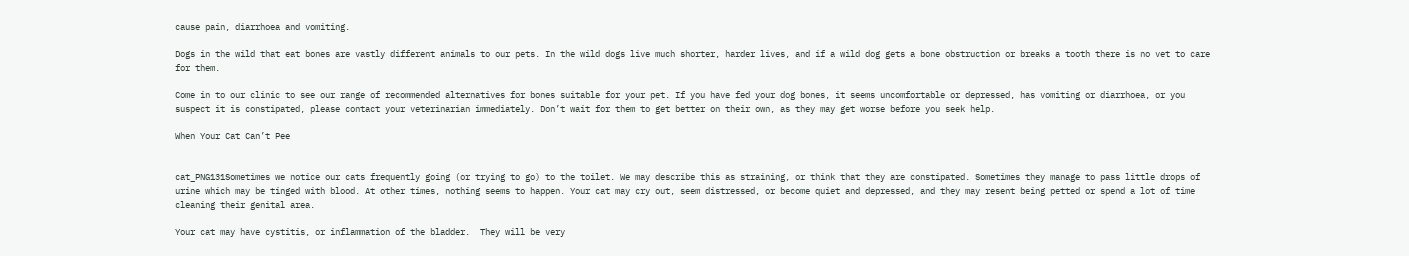cause pain, diarrhoea and vomiting.

Dogs in the wild that eat bones are vastly different animals to our pets. In the wild dogs live much shorter, harder lives, and if a wild dog gets a bone obstruction or breaks a tooth there is no vet to care for them.

Come in to our clinic to see our range of recommended alternatives for bones suitable for your pet. If you have fed your dog bones, it seems uncomfortable or depressed, has vomiting or diarrhoea, or you suspect it is constipated, please contact your veterinarian immediately. Don’t wait for them to get better on their own, as they may get worse before you seek help.

When Your Cat Can’t Pee


cat_PNG131Sometimes we notice our cats frequently going (or trying to go) to the toilet. We may describe this as straining, or think that they are constipated. Sometimes they manage to pass little drops of urine which may be tinged with blood. At other times, nothing seems to happen. Your cat may cry out, seem distressed, or become quiet and depressed, and they may resent being petted or spend a lot of time cleaning their genital area.

Your cat may have cystitis, or inflammation of the bladder.  They will be very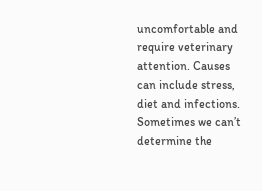uncomfortable and require veterinary attention. Causes can include stress, diet and infections. Sometimes we can’t determine the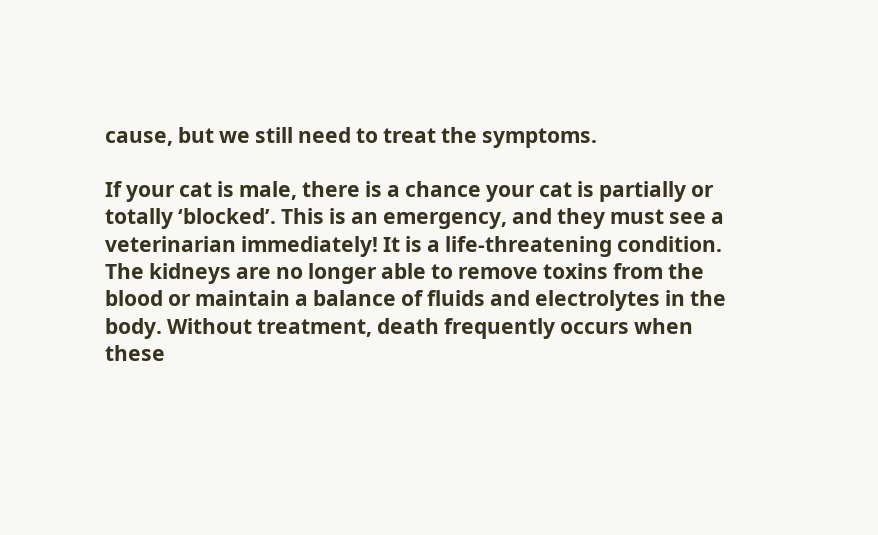cause, but we still need to treat the symptoms.

If your cat is male, there is a chance your cat is partially or totally ‘blocked’. This is an emergency, and they must see a veterinarian immediately! It is a life-threatening condition. The kidneys are no longer able to remove toxins from the blood or maintain a balance of fluids and electrolytes in the body. Without treatment, death frequently occurs when these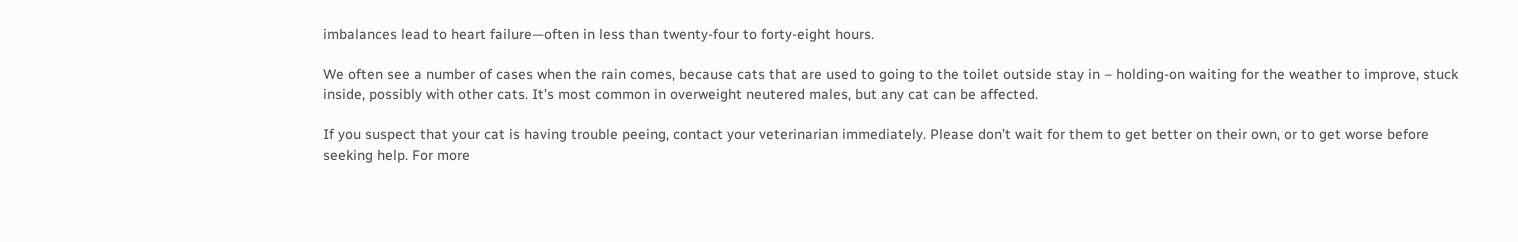imbalances lead to heart failure—often in less than twenty-four to forty-eight hours.

We often see a number of cases when the rain comes, because cats that are used to going to the toilet outside stay in – holding-on waiting for the weather to improve, stuck inside, possibly with other cats. It’s most common in overweight neutered males, but any cat can be affected.

If you suspect that your cat is having trouble peeing, contact your veterinarian immediately. Please don’t wait for them to get better on their own, or to get worse before seeking help. For more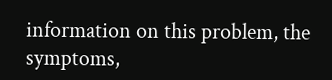information on this problem, the symptoms,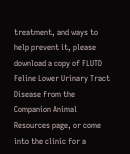treatment, and ways to help prevent it, please download a copy of FLUTD Feline Lower Urinary Tract Disease from the Companion Animal Resources page, or come into the clinic for a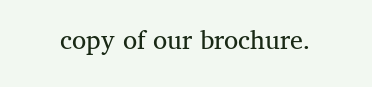copy of our brochure.